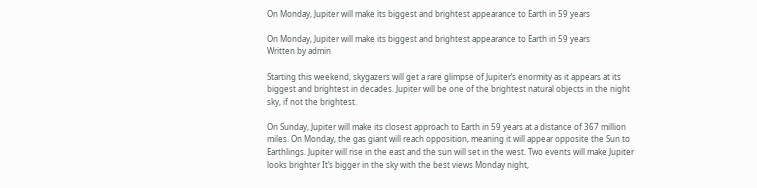On Monday, Jupiter will make its biggest and brightest appearance to Earth in 59 years

On Monday, Jupiter will make its biggest and brightest appearance to Earth in 59 years
Written by admin

Starting this weekend, skygazers will get a rare glimpse of Jupiter’s enormity as it appears at its biggest and brightest in decades. Jupiter will be one of the brightest natural objects in the night sky, if not the brightest.

On Sunday, Jupiter will make its closest approach to Earth in 59 years at a distance of 367 million miles. On Monday, the gas giant will reach opposition, meaning it will appear opposite the Sun to Earthlings. Jupiter will rise in the east and the sun will set in the west. Two events will make Jupiter looks brighter It’s bigger in the sky with the best views Monday night,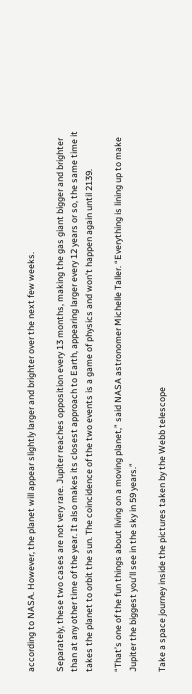according to NASA. However, the planet will appear slightly larger and brighter over the next few weeks.

Separately, these two cases are not very rare. Jupiter reaches opposition every 13 months, making the gas giant bigger and brighter than at any other time of the year. It also makes its closest approach to Earth, appearing larger every 12 years or so, the same time it takes the planet to orbit the sun. The coincidence of the two events is a game of physics and won’t happen again until 2139.

“That’s one of the fun things about living on a moving planet,” said NASA astronomer Michelle Taller. “Everything is lining up to make Jupiter the biggest you’ll see in the sky in 59 years.”

Take a space journey inside the pictures taken by the Webb telescope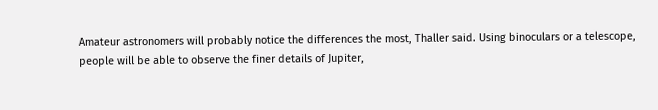Amateur astronomers will probably notice the differences the most, Thaller said. Using binoculars or a telescope, people will be able to observe the finer details of Jupiter,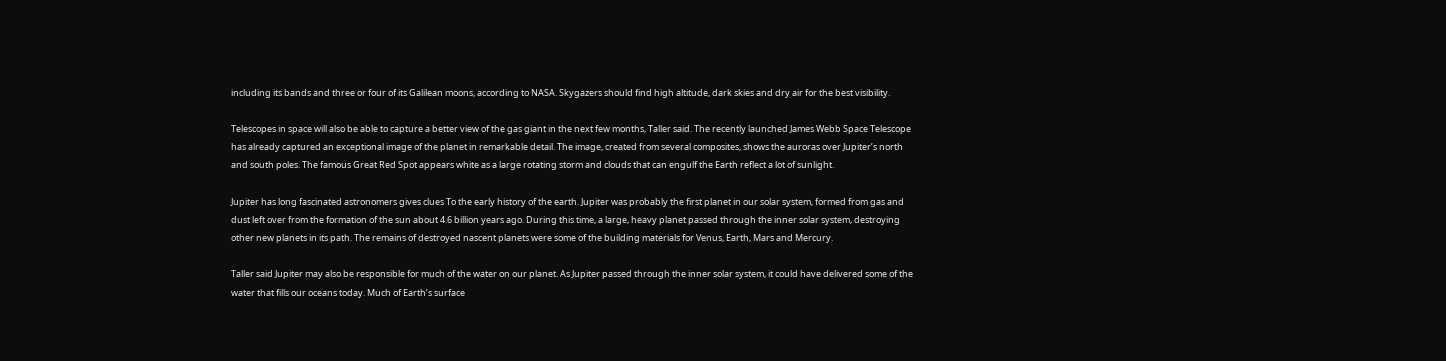including its bands and three or four of its Galilean moons, according to NASA. Skygazers should find high altitude, dark skies and dry air for the best visibility.

Telescopes in space will also be able to capture a better view of the gas giant in the next few months, Taller said. The recently launched James Webb Space Telescope has already captured an exceptional image of the planet in remarkable detail. The image, created from several composites, shows the auroras over Jupiter’s north and south poles. The famous Great Red Spot appears white as a large rotating storm and clouds that can engulf the Earth reflect a lot of sunlight.

Jupiter has long fascinated astronomers gives clues To the early history of the earth. Jupiter was probably the first planet in our solar system, formed from gas and dust left over from the formation of the sun about 4.6 billion years ago. During this time, a large, heavy planet passed through the inner solar system, destroying other new planets in its path. The remains of destroyed nascent planets were some of the building materials for Venus, Earth, Mars and Mercury.

Taller said Jupiter may also be responsible for much of the water on our planet. As Jupiter passed through the inner solar system, it could have delivered some of the water that fills our oceans today. Much of Earth’s surface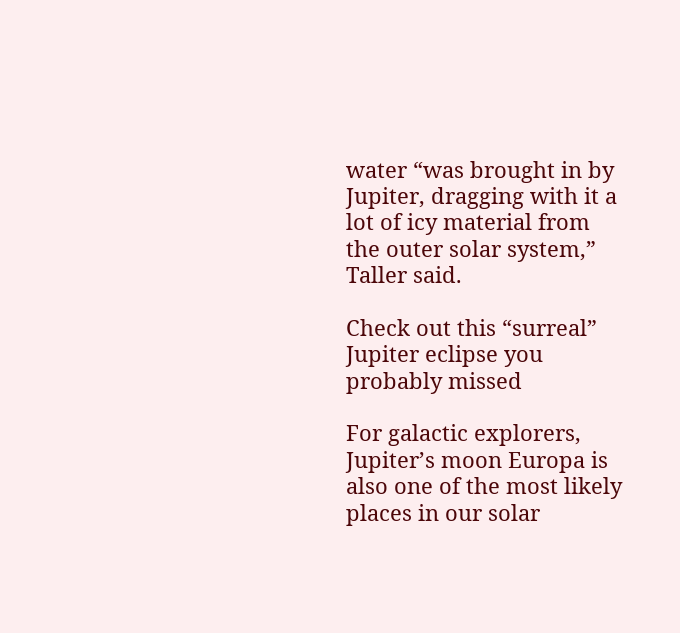water “was brought in by Jupiter, dragging with it a lot of icy material from the outer solar system,” Taller said.

Check out this “surreal” Jupiter eclipse you probably missed

For galactic explorers, Jupiter’s moon Europa is also one of the most likely places in our solar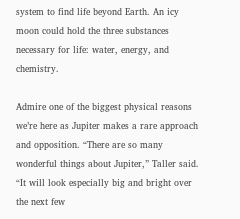system to find life beyond Earth. An icy moon could hold the three substances necessary for life: water, energy, and chemistry.

Admire one of the biggest physical reasons we’re here as Jupiter makes a rare approach and opposition. “There are so many wonderful things about Jupiter,” Taller said. “It will look especially big and bright over the next few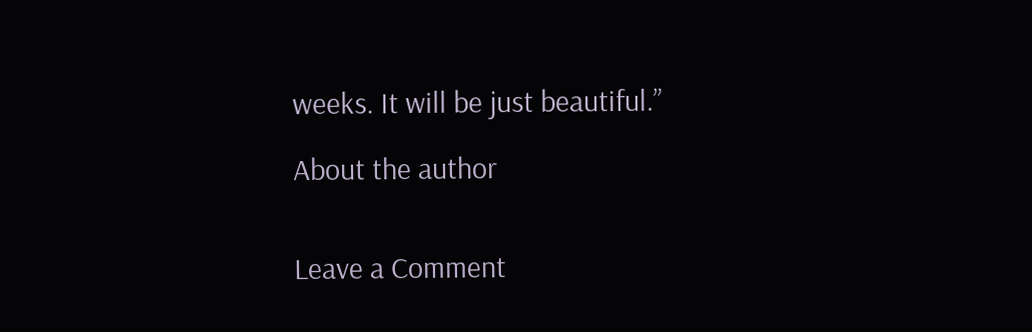weeks. It will be just beautiful.”

About the author


Leave a Comment